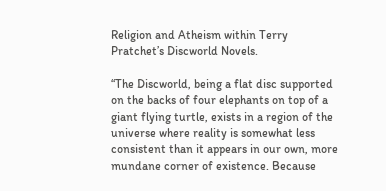Religion and Atheism within Terry Pratchet’s Discworld Novels.

“The Discworld, being a flat disc supported on the backs of four elephants on top of a giant flying turtle, exists in a region of the universe where reality is somewhat less consistent than it appears in our own, more mundane corner of existence. Because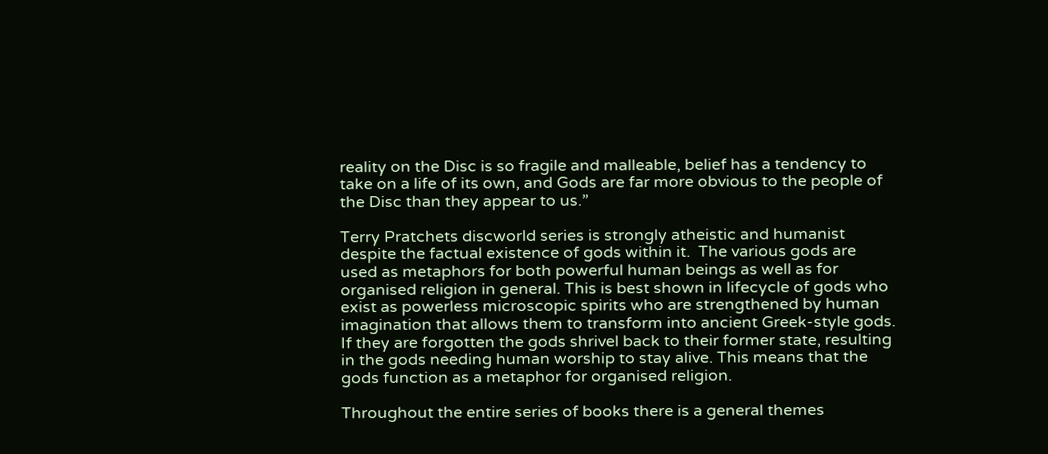reality on the Disc is so fragile and malleable, belief has a tendency to take on a life of its own, and Gods are far more obvious to the people of the Disc than they appear to us.”

Terry Pratchets discworld series is strongly atheistic and humanist despite the factual existence of gods within it.  The various gods are used as metaphors for both powerful human beings as well as for organised religion in general. This is best shown in lifecycle of gods who exist as powerless microscopic spirits who are strengthened by human imagination that allows them to transform into ancient Greek-style gods. If they are forgotten the gods shrivel back to their former state, resulting in the gods needing human worship to stay alive. This means that the gods function as a metaphor for organised religion.

Throughout the entire series of books there is a general themes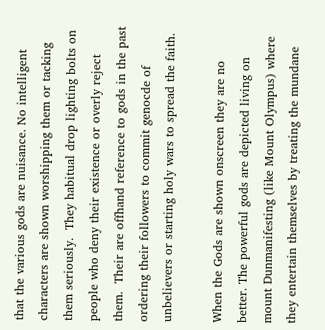that the various gods are nuisance. No intelligent characters are shown worshipping them or tacking them seriously.  They habitual drop lighting bolts on people who deny their existence or overly reject them.  Their are offhand reference to gods in the past ordering their followers to commit genocde of unbelievers or starting holy wars to spread the faith.

When the Gods are shown onscreen they are no better. The powerful gods are depicted living on mount Dunmanifesting (like Mount Olympus) where they entertain themselves by treating the mundane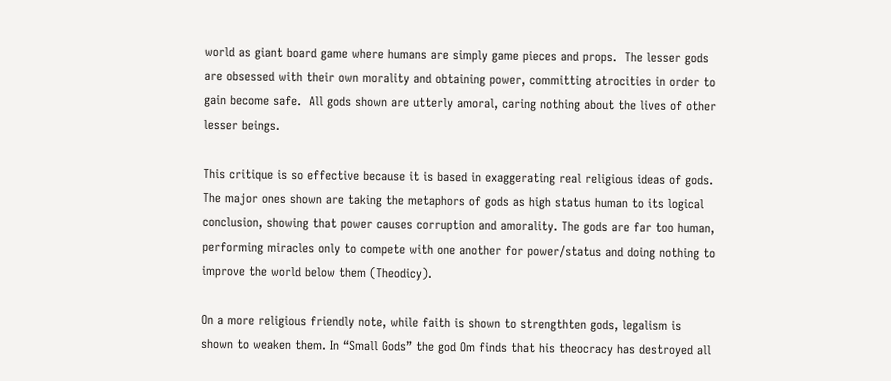world as giant board game where humans are simply game pieces and props.  The lesser gods are obsessed with their own morality and obtaining power, committing atrocities in order to gain become safe.  All gods shown are utterly amoral, caring nothing about the lives of other lesser beings.

This critique is so effective because it is based in exaggerating real religious ideas of gods. The major ones shown are taking the metaphors of gods as high status human to its logical conclusion, showing that power causes corruption and amorality. The gods are far too human, performing miracles only to compete with one another for power/status and doing nothing to improve the world below them (Theodicy).

On a more religious friendly note, while faith is shown to strengthten gods, legalism is shown to weaken them. In “Small Gods” the god Om finds that his theocracy has destroyed all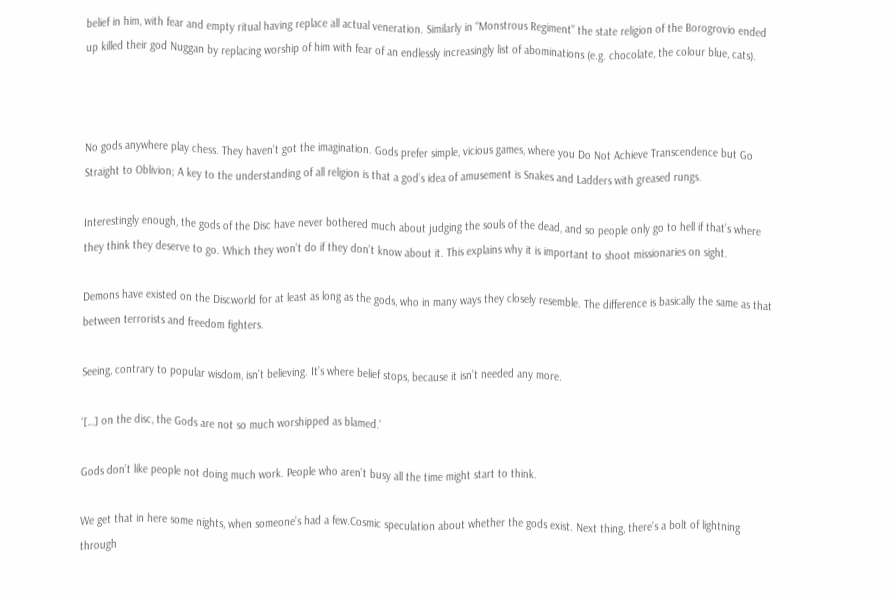belief in him, with fear and empty ritual having replace all actual veneration. Similarly in “Monstrous Regiment” the state religion of the Borogrovio ended up killed their god Nuggan by replacing worship of him with fear of an endlessly increasingly list of abominations (e.g. chocolate, the colour blue, cats).



No gods anywhere play chess. They haven’t got the imagination. Gods prefer simple, vicious games, where you Do Not Achieve Transcendence but Go Straight to Oblivion; A key to the understanding of all religion is that a god’s idea of amusement is Snakes and Ladders with greased rungs.

Interestingly enough, the gods of the Disc have never bothered much about judging the souls of the dead, and so people only go to hell if that’s where they think they deserve to go. Which they won’t do if they don’t know about it. This explains why it is important to shoot missionaries on sight.

Demons have existed on the Discworld for at least as long as the gods, who in many ways they closely resemble. The difference is basically the same as that between terrorists and freedom fighters.

Seeing, contrary to popular wisdom, isn’t believing. It’s where belief stops, because it isn’t needed any more.

‘[…] on the disc, the Gods are not so much worshipped as blamed.’

Gods don’t like people not doing much work. People who aren’t busy all the time might start to think.

We get that in here some nights, when someone’s had a few.Cosmic speculation about whether the gods exist. Next thing, there’s a bolt of lightning through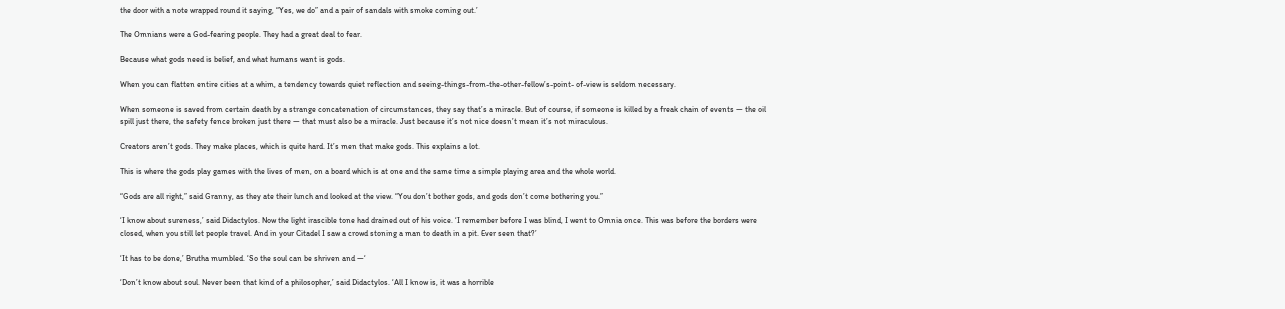the door with a note wrapped round it saying, “Yes, we do” and a pair of sandals with smoke coming out.’

The Omnians were a God-fearing people. They had a great deal to fear.

Because what gods need is belief, and what humans want is gods.

When you can flatten entire cities at a whim, a tendency towards quiet reflection and seeing-things-from-the-other-fellow’s-point- of-view is seldom necessary.

When someone is saved from certain death by a strange concatenation of circumstances, they say that’s a miracle. But of course, if someone is killed by a freak chain of events — the oil spill just there, the safety fence broken just there — that must also be a miracle. Just because it’s not nice doesn’t mean it’s not miraculous.

Creators aren’t gods. They make places, which is quite hard. It’s men that make gods. This explains a lot.

This is where the gods play games with the lives of men, on a board which is at one and the same time a simple playing area and the whole world.

“Gods are all right,” said Granny, as they ate their lunch and looked at the view. “You don’t bother gods, and gods don’t come bothering you.”

‘I know about sureness,’ said Didactylos. Now the light irascible tone had drained out of his voice. ‘I remember before I was blind, I went to Omnia once. This was before the borders were closed, when you still let people travel. And in your Citadel I saw a crowd stoning a man to death in a pit. Ever seen that?’

‘It has to be done,’ Brutha mumbled. ‘So the soul can be shriven and —‘

‘Don’t know about soul. Never been that kind of a philosopher,’ said Didactylos. ‘All I know is, it was a horrible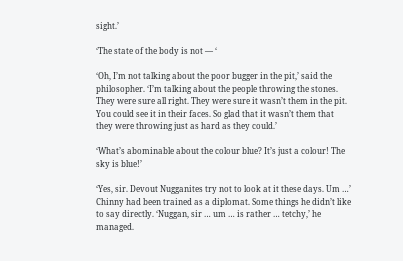sight.’

‘The state of the body is not — ‘

‘Oh, I’m not talking about the poor bugger in the pit,’ said the philosopher. ‘I’m talking about the people throwing the stones. They were sure all right. They were sure it wasn’t them in the pit. You could see it in their faces. So glad that it wasn’t them that they were throwing just as hard as they could.’

‘What’s abominable about the colour blue? It’s just a colour! The sky is blue!’

‘Yes, sir. Devout Nugganites try not to look at it these days. Um …’ Chinny had been trained as a diplomat. Some things he didn’t like to say directly. ‘Nuggan, sir … um … is rather … tetchy,’ he managed.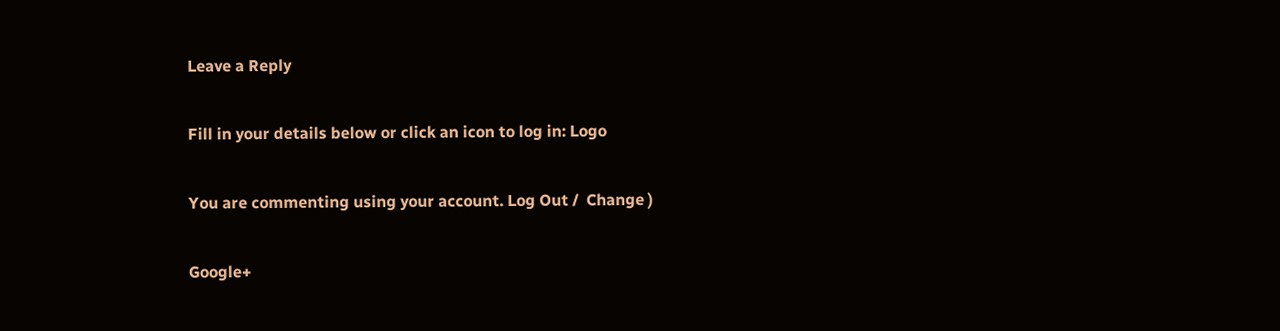Leave a Reply

Fill in your details below or click an icon to log in: Logo

You are commenting using your account. Log Out /  Change )

Google+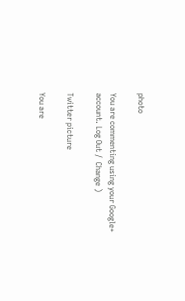photo

You are commenting using your Google+ account. Log Out /  Change )

Twitter picture

You are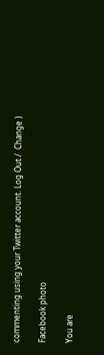commenting using your Twitter account. Log Out /  Change )

Facebook photo

You are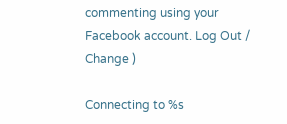commenting using your Facebook account. Log Out /  Change )

Connecting to %s